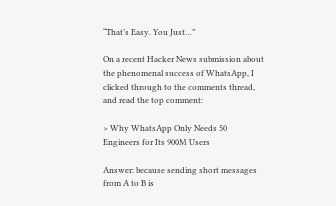“That’s Easy. You Just…”

On a recent Hacker News submission about the phenomenal success of WhatsApp, I clicked through to the comments thread, and read the top comment:

> Why WhatsApp Only Needs 50 Engineers for Its 900M Users

Answer: because sending short messages from A to B is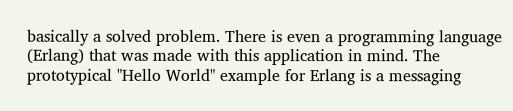basically a solved problem. There is even a programming language (Erlang) that was made with this application in mind. The prototypical "Hello World" example for Erlang is a messaging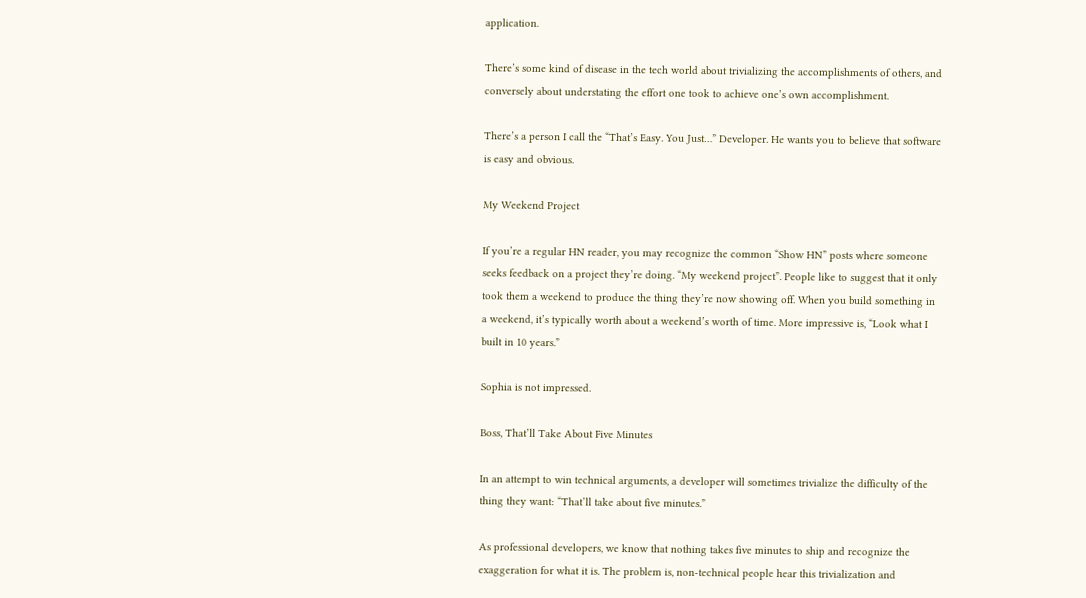application.

There’s some kind of disease in the tech world about trivializing the accomplishments of others, and conversely about understating the effort one took to achieve one’s own accomplishment.

There’s a person I call the “That’s Easy. You Just…” Developer. He wants you to believe that software is easy and obvious.

My Weekend Project

If you’re a regular HN reader, you may recognize the common “Show HN” posts where someone seeks feedback on a project they’re doing. “My weekend project”. People like to suggest that it only took them a weekend to produce the thing they’re now showing off. When you build something in a weekend, it’s typically worth about a weekend’s worth of time. More impressive is, “Look what I built in 10 years.”

Sophia is not impressed.

Boss, That’ll Take About Five Minutes

In an attempt to win technical arguments, a developer will sometimes trivialize the difficulty of the thing they want: “That’ll take about five minutes.”

As professional developers, we know that nothing takes five minutes to ship and recognize the exaggeration for what it is. The problem is, non-technical people hear this trivialization and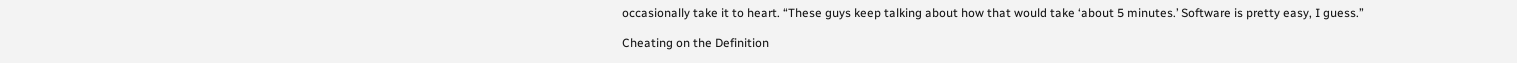occasionally take it to heart. “These guys keep talking about how that would take ‘about 5 minutes.’ Software is pretty easy, I guess.”

Cheating on the Definition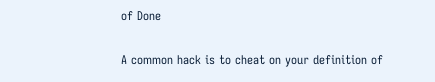of Done

A common hack is to cheat on your definition of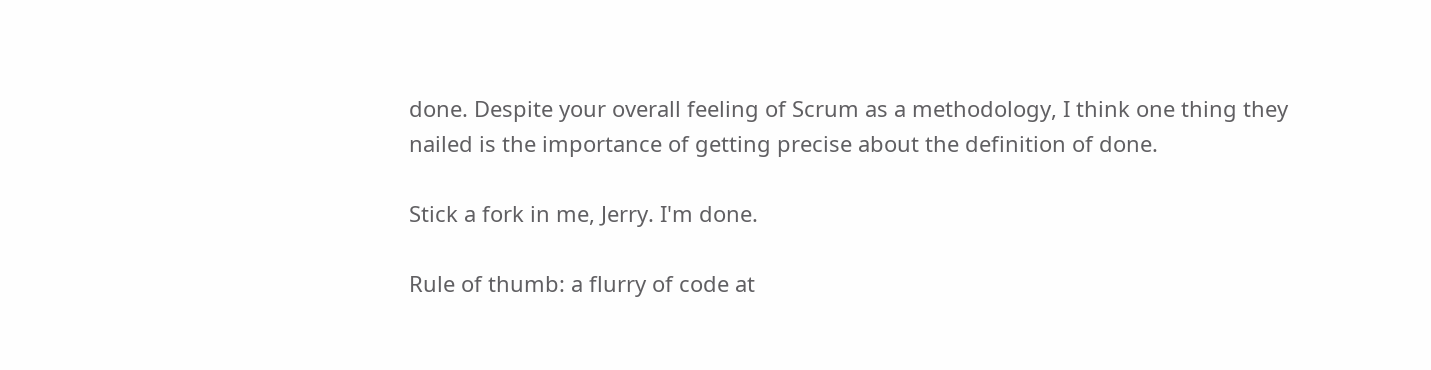done. Despite your overall feeling of Scrum as a methodology, I think one thing they nailed is the importance of getting precise about the definition of done.

Stick a fork in me, Jerry. I'm done.

Rule of thumb: a flurry of code at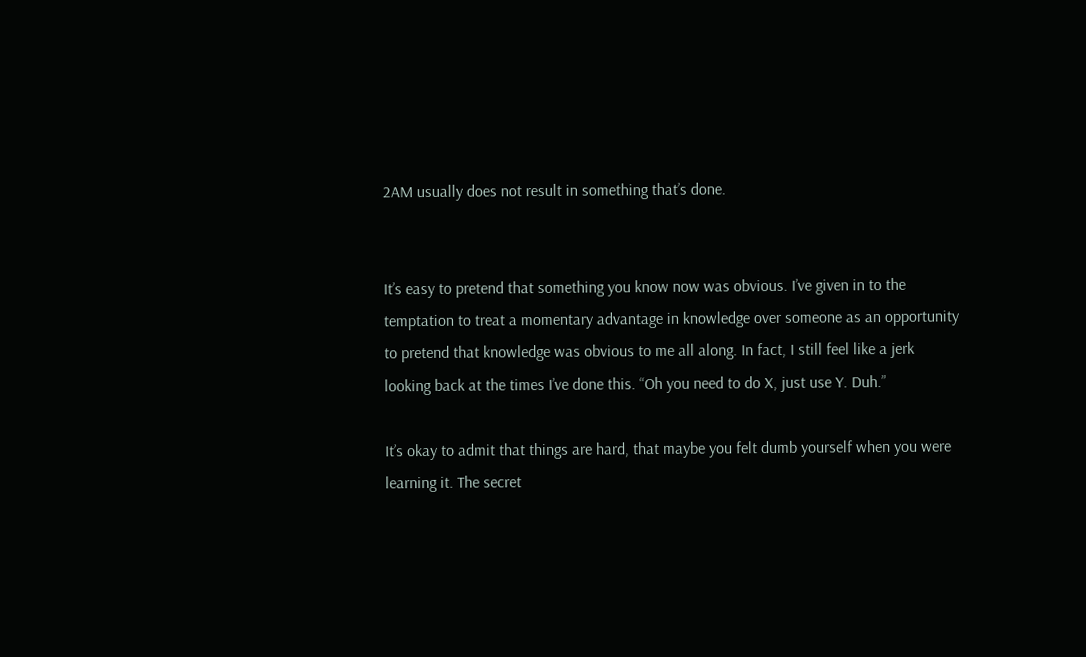2AM usually does not result in something that’s done.


It’s easy to pretend that something you know now was obvious. I’ve given in to the temptation to treat a momentary advantage in knowledge over someone as an opportunity to pretend that knowledge was obvious to me all along. In fact, I still feel like a jerk looking back at the times I’ve done this. “Oh you need to do X, just use Y. Duh.”

It’s okay to admit that things are hard, that maybe you felt dumb yourself when you were learning it. The secret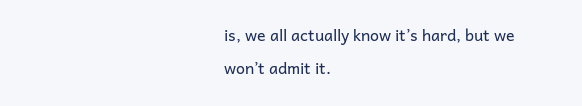is, we all actually know it’s hard, but we won’t admit it.